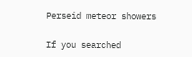Perseid meteor showers

If you searched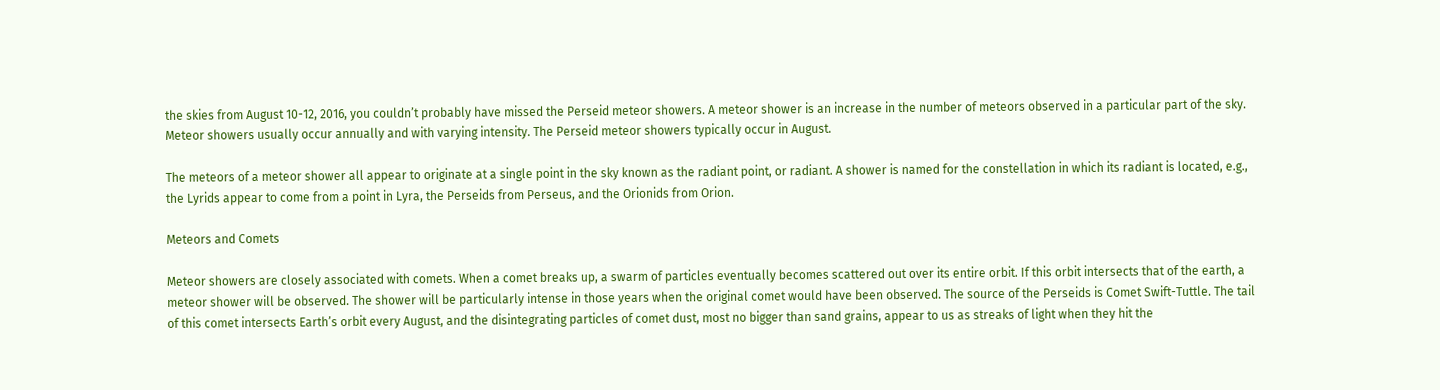the skies from August 10-12, 2016, you couldn’t probably have missed the Perseid meteor showers. A meteor shower is an increase in the number of meteors observed in a particular part of the sky. Meteor showers usually occur annually and with varying intensity. The Perseid meteor showers typically occur in August.

The meteors of a meteor shower all appear to originate at a single point in the sky known as the radiant point, or radiant. A shower is named for the constellation in which its radiant is located, e.g., the Lyrids appear to come from a point in Lyra, the Perseids from Perseus, and the Orionids from Orion.

Meteors and Comets

Meteor showers are closely associated with comets. When a comet breaks up, a swarm of particles eventually becomes scattered out over its entire orbit. If this orbit intersects that of the earth, a meteor shower will be observed. The shower will be particularly intense in those years when the original comet would have been observed. The source of the Perseids is Comet Swift-Tuttle. The tail of this comet intersects Earth’s orbit every August, and the disintegrating particles of comet dust, most no bigger than sand grains, appear to us as streaks of light when they hit the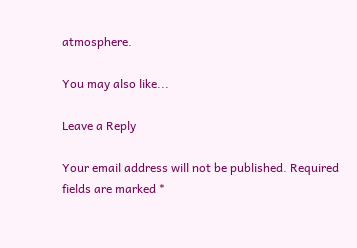atmosphere.

You may also like...

Leave a Reply

Your email address will not be published. Required fields are marked *